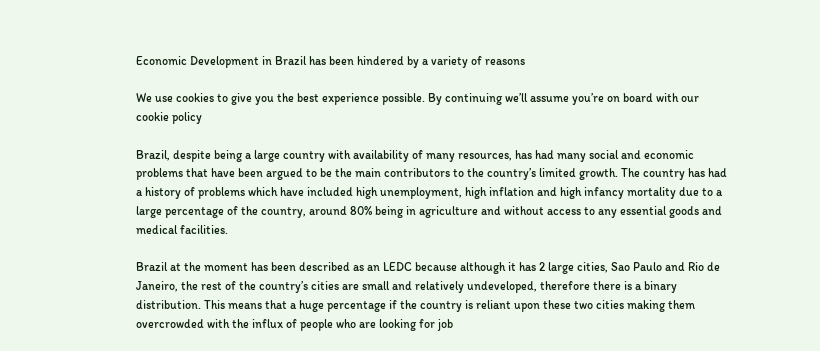Economic Development in Brazil has been hindered by a variety of reasons

We use cookies to give you the best experience possible. By continuing we’ll assume you’re on board with our cookie policy

Brazil, despite being a large country with availability of many resources, has had many social and economic problems that have been argued to be the main contributors to the country’s limited growth. The country has had a history of problems which have included high unemployment, high inflation and high infancy mortality due to a large percentage of the country, around 80% being in agriculture and without access to any essential goods and medical facilities.

Brazil at the moment has been described as an LEDC because although it has 2 large cities, Sao Paulo and Rio de Janeiro, the rest of the country’s cities are small and relatively undeveloped, therefore there is a binary distribution. This means that a huge percentage if the country is reliant upon these two cities making them overcrowded with the influx of people who are looking for job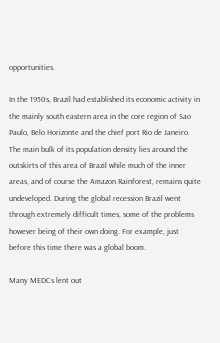opportunities.

In the 1950s, Brazil had established its economic activity in the mainly south eastern area in the core region of Sao Paulo, Belo Horizonte and the chief port Rio de Janeiro. The main bulk of its population density lies around the outskirts of this area of Brazil while much of the inner areas, and of course the Amazon Rainforest, remains quite undeveloped. During the global recession Brazil went through extremely difficult times, some of the problems however being of their own doing. For example, just before this time there was a global boom.

Many MEDCs lent out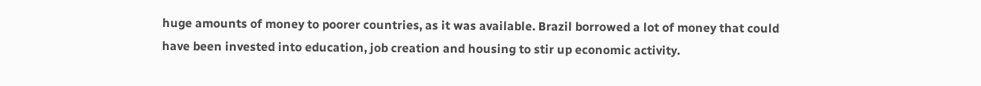huge amounts of money to poorer countries, as it was available. Brazil borrowed a lot of money that could have been invested into education, job creation and housing to stir up economic activity.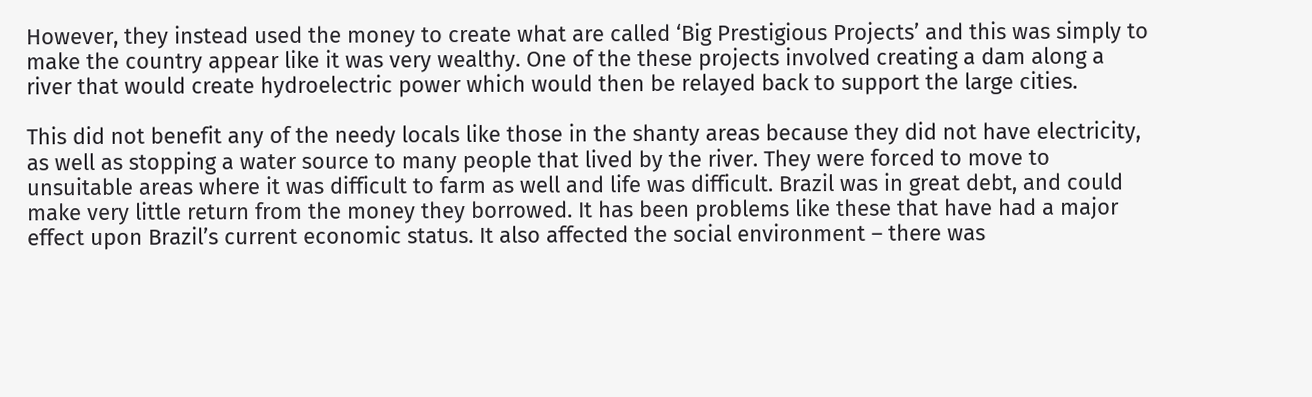However, they instead used the money to create what are called ‘Big Prestigious Projects’ and this was simply to make the country appear like it was very wealthy. One of the these projects involved creating a dam along a river that would create hydroelectric power which would then be relayed back to support the large cities.

This did not benefit any of the needy locals like those in the shanty areas because they did not have electricity, as well as stopping a water source to many people that lived by the river. They were forced to move to unsuitable areas where it was difficult to farm as well and life was difficult. Brazil was in great debt, and could make very little return from the money they borrowed. It has been problems like these that have had a major effect upon Brazil’s current economic status. It also affected the social environment – there was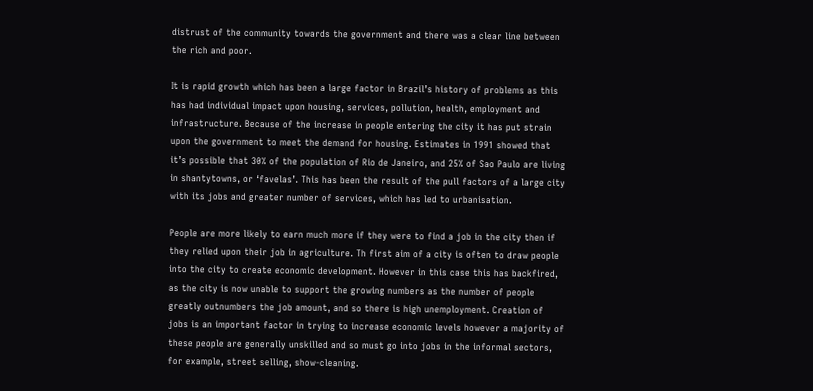distrust of the community towards the government and there was a clear line between the rich and poor.

It is rapid growth which has been a large factor in Brazil’s history of problems as this has had individual impact upon housing, services, pollution, health, employment and infrastructure. Because of the increase in people entering the city it has put strain upon the government to meet the demand for housing. Estimates in 1991 showed that it’s possible that 30% of the population of Rio de Janeiro, and 25% of Sao Paulo are living in shantytowns, or ‘favelas’. This has been the result of the pull factors of a large city with its jobs and greater number of services, which has led to urbanisation.

People are more likely to earn much more if they were to find a job in the city then if they relied upon their job in agriculture. Th first aim of a city is often to draw people into the city to create economic development. However in this case this has backfired, as the city is now unable to support the growing numbers as the number of people greatly outnumbers the job amount, and so there is high unemployment. Creation of jobs is an important factor in trying to increase economic levels however a majority of these people are generally unskilled and so must go into jobs in the informal sectors, for example, street selling, show-cleaning.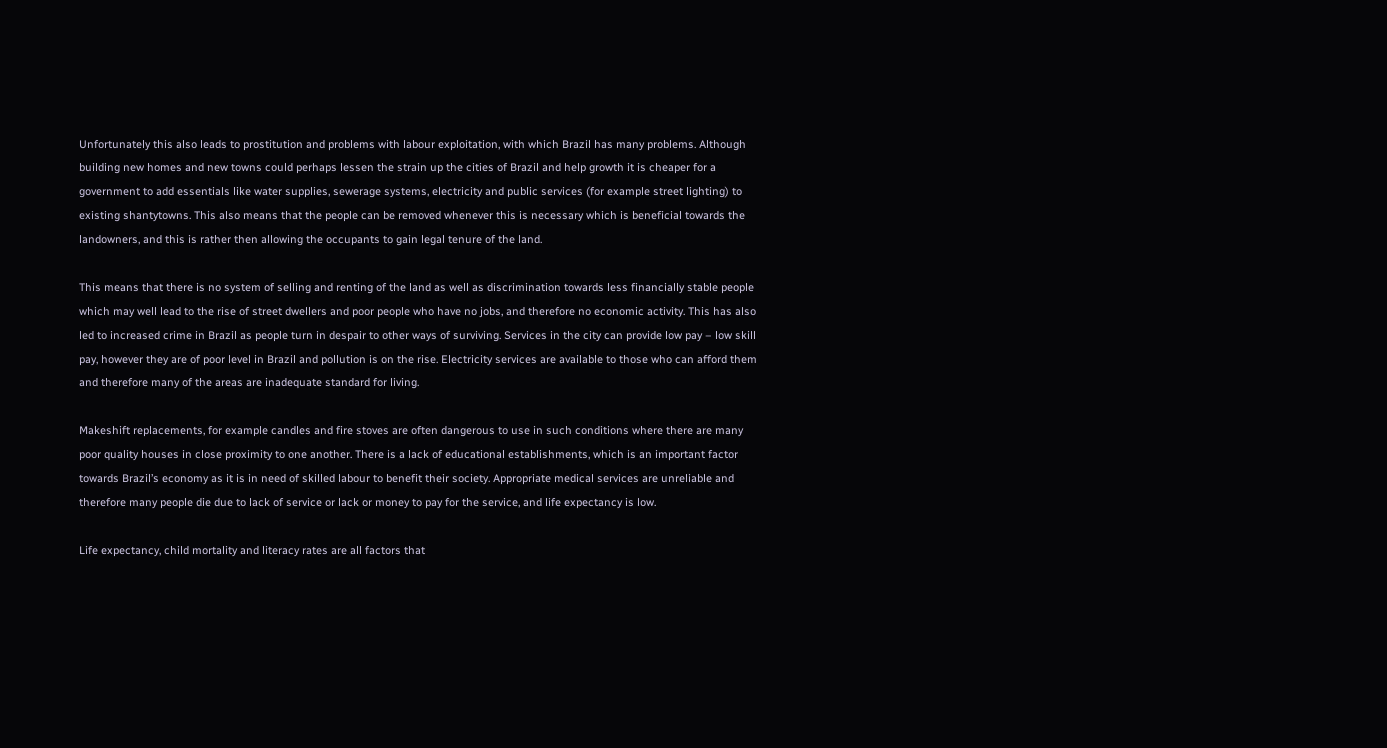Unfortunately this also leads to prostitution and problems with labour exploitation, with which Brazil has many problems. Although building new homes and new towns could perhaps lessen the strain up the cities of Brazil and help growth it is cheaper for a government to add essentials like water supplies, sewerage systems, electricity and public services (for example street lighting) to existing shantytowns. This also means that the people can be removed whenever this is necessary which is beneficial towards the landowners, and this is rather then allowing the occupants to gain legal tenure of the land.

This means that there is no system of selling and renting of the land as well as discrimination towards less financially stable people which may well lead to the rise of street dwellers and poor people who have no jobs, and therefore no economic activity. This has also led to increased crime in Brazil as people turn in despair to other ways of surviving. Services in the city can provide low pay – low skill pay, however they are of poor level in Brazil and pollution is on the rise. Electricity services are available to those who can afford them and therefore many of the areas are inadequate standard for living.

Makeshift replacements, for example candles and fire stoves are often dangerous to use in such conditions where there are many poor quality houses in close proximity to one another. There is a lack of educational establishments, which is an important factor towards Brazil’s economy as it is in need of skilled labour to benefit their society. Appropriate medical services are unreliable and therefore many people die due to lack of service or lack or money to pay for the service, and life expectancy is low.

Life expectancy, child mortality and literacy rates are all factors that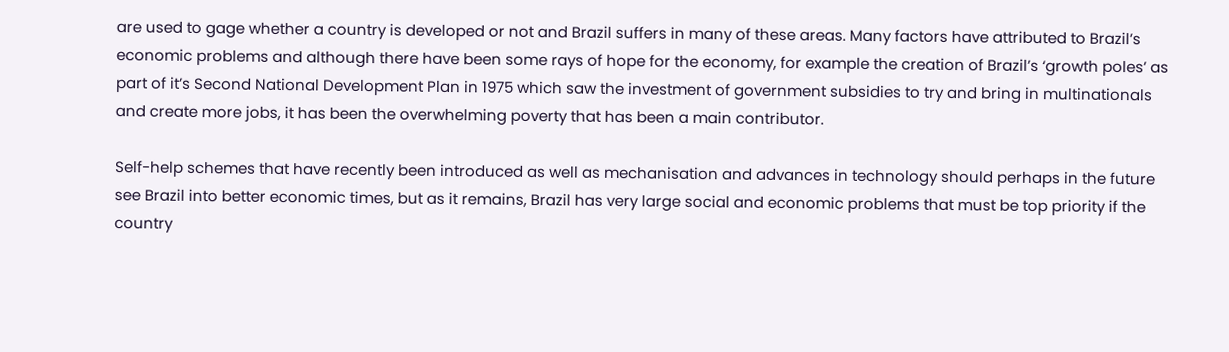are used to gage whether a country is developed or not and Brazil suffers in many of these areas. Many factors have attributed to Brazil’s economic problems and although there have been some rays of hope for the economy, for example the creation of Brazil’s ‘growth poles’ as part of it’s Second National Development Plan in 1975 which saw the investment of government subsidies to try and bring in multinationals and create more jobs, it has been the overwhelming poverty that has been a main contributor.

Self-help schemes that have recently been introduced as well as mechanisation and advances in technology should perhaps in the future see Brazil into better economic times, but as it remains, Brazil has very large social and economic problems that must be top priority if the country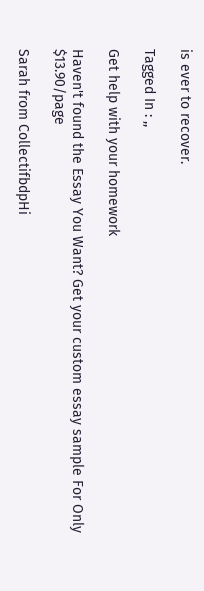is ever to recover.

Tagged In : ,,

Get help with your homework

Haven't found the Essay You Want? Get your custom essay sample For Only $13.90/page

Sarah from CollectifbdpHi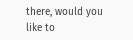there, would you like to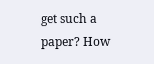get such a paper? How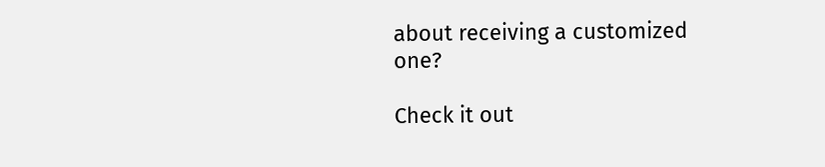about receiving a customized one?

Check it out